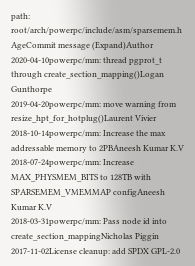path: root/arch/powerpc/include/asm/sparsemem.h
AgeCommit message (Expand)Author
2020-04-10powerpc/mm: thread pgprot_t through create_section_mapping()Logan Gunthorpe
2019-04-20powerpc/mm: move warning from resize_hpt_for_hotplug()Laurent Vivier
2018-10-14powerpc/mm: Increase the max addressable memory to 2PBAneesh Kumar K.V
2018-07-24powerpc/mm: Increase MAX_PHYSMEM_BITS to 128TB with SPARSEMEM_VMEMMAP configAneesh Kumar K.V
2018-03-31powerpc/mm: Pass node id into create_section_mappingNicholas Piggin
2017-11-02License cleanup: add SPDX GPL-2.0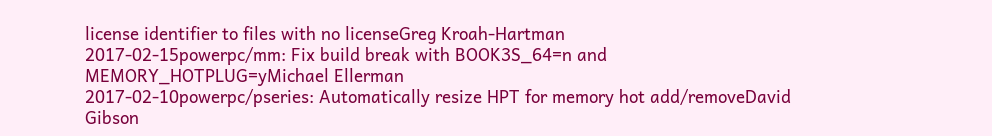license identifier to files with no licenseGreg Kroah-Hartman
2017-02-15powerpc/mm: Fix build break with BOOK3S_64=n and MEMORY_HOTPLUG=yMichael Ellerman
2017-02-10powerpc/pseries: Automatically resize HPT for memory hot add/removeDavid Gibson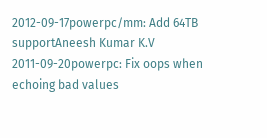2012-09-17powerpc/mm: Add 64TB supportAneesh Kumar K.V
2011-09-20powerpc: Fix oops when echoing bad values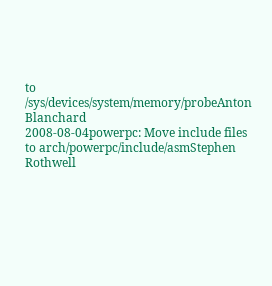to /sys/devices/system/memory/probeAnton Blanchard
2008-08-04powerpc: Move include files to arch/powerpc/include/asmStephen Rothwell